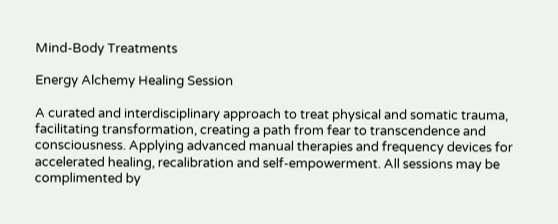Mind-Body Treatments

Energy Alchemy Healing Session

A curated and interdisciplinary approach to treat physical and somatic trauma, facilitating transformation, creating a path from fear to transcendence and consciousness. Applying advanced manual therapies and frequency devices for accelerated healing, recalibration and self-empowerment. All sessions may be complimented by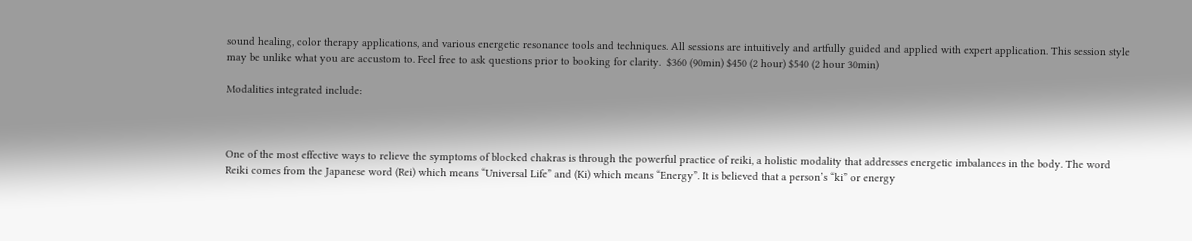sound healing, color therapy applications, and various energetic resonance tools and techniques. All sessions are intuitively and artfully guided and applied with expert application. This session style may be unlike what you are accustom to. Feel free to ask questions prior to booking for clarity.  $360 (90min) $450 (2 hour) $540 (2 hour 30min)

Modalities integrated include:



One of the most effective ways to relieve the symptoms of blocked chakras is through the powerful practice of reiki, a holistic modality that addresses energetic imbalances in the body. The word Reiki comes from the Japanese word (Rei) which means “Universal Life” and (Ki) which means “Energy”. It is believed that a person’s “ki” or energy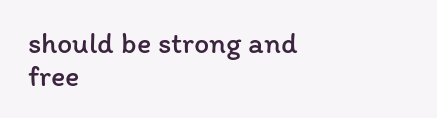should be strong and free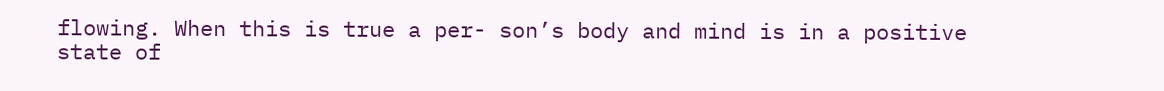flowing. When this is true a per- son’s body and mind is in a positive state of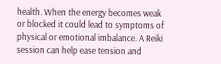health. When the energy becomes weak or blocked it could lead to symptoms of physical or emotional imbalance. A Reiki session can help ease tension and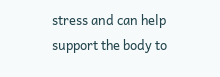stress and can help support the body to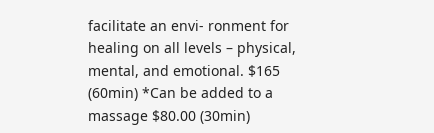facilitate an envi- ronment for healing on all levels – physical, mental, and emotional. $165 (60min) *Can be added to a massage $80.00 (30min)